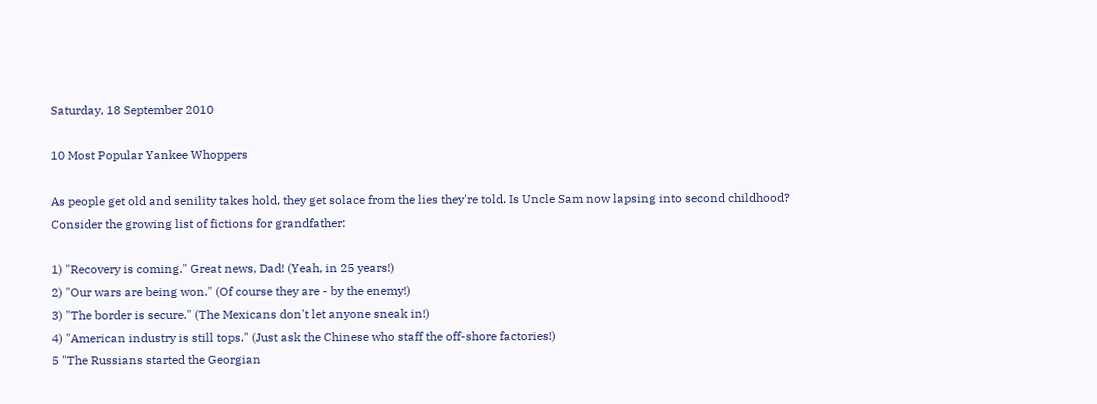Saturday, 18 September 2010

10 Most Popular Yankee Whoppers

As people get old and senility takes hold, they get solace from the lies they're told. Is Uncle Sam now lapsing into second childhood? Consider the growing list of fictions for grandfather:

1) "Recovery is coming." Great news, Dad! (Yeah, in 25 years!)
2) "Our wars are being won." (Of course they are - by the enemy!)
3) "The border is secure." (The Mexicans don't let anyone sneak in!)
4) "American industry is still tops." (Just ask the Chinese who staff the off-shore factories!)
5 "The Russians started the Georgian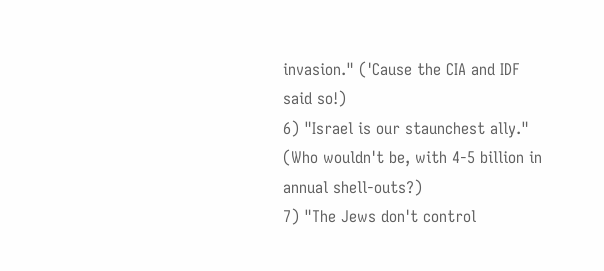invasion." ('Cause the CIA and IDF said so!)
6) "Israel is our staunchest ally." (Who wouldn't be, with 4-5 billion in annual shell-outs?)
7) "The Jews don't control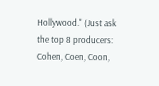Hollywood." (Just ask the top 8 producers: Cohen, Coen, Coon,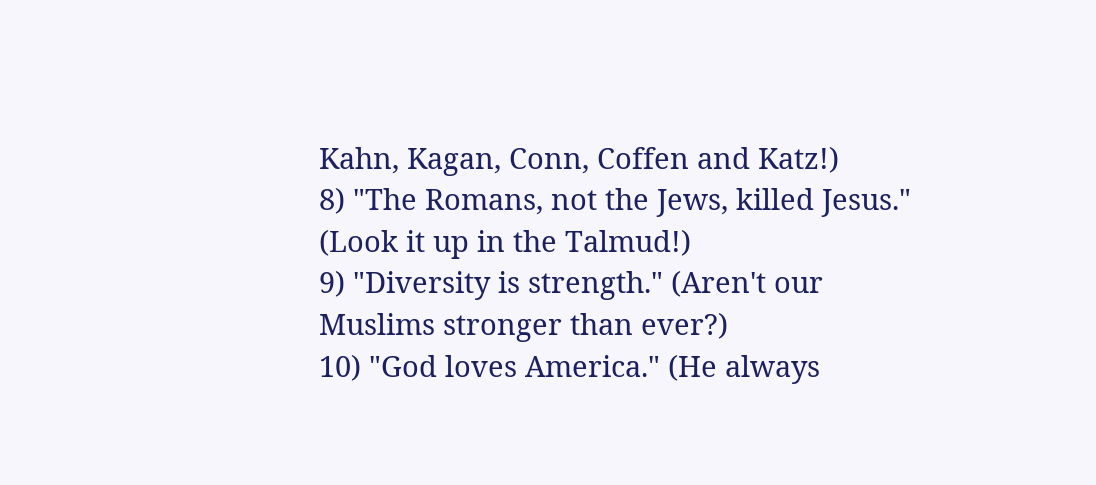Kahn, Kagan, Conn, Coffen and Katz!)
8) "The Romans, not the Jews, killed Jesus." (Look it up in the Talmud!)
9) "Diversity is strength." (Aren't our Muslims stronger than ever?)
10) "God loves America." (He always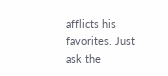afflicts his favorites. Just ask the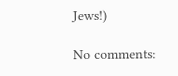Jews!)

No comments: